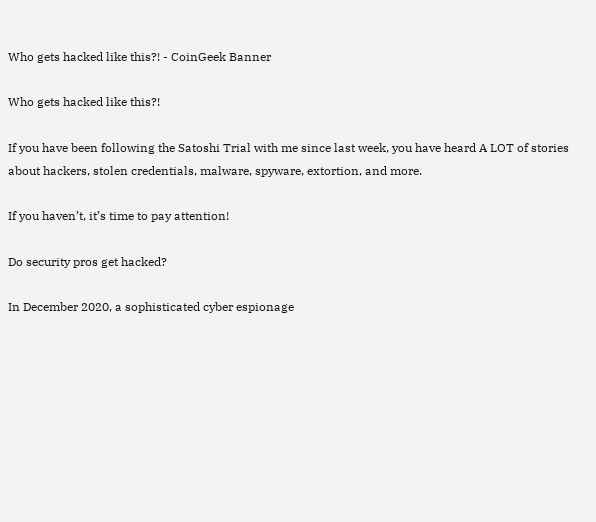Who gets hacked like this?! - CoinGeek Banner

Who gets hacked like this?!

If you have been following the Satoshi Trial with me since last week, you have heard A LOT of stories about hackers, stolen credentials, malware, spyware, extortion, and more.

If you haven’t, it’s time to pay attention!

Do security pros get hacked?

In December 2020, a sophisticated cyber espionage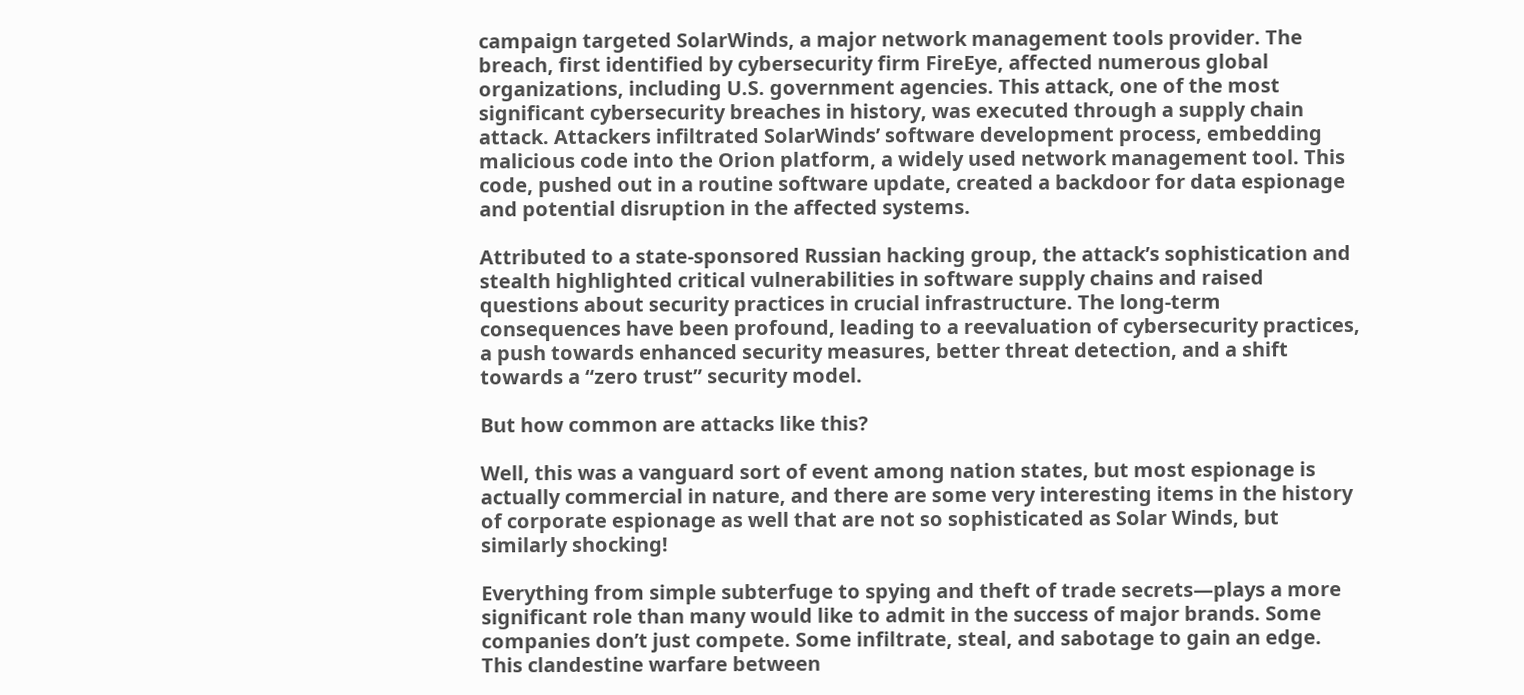campaign targeted SolarWinds, a major network management tools provider. The breach, first identified by cybersecurity firm FireEye, affected numerous global organizations, including U.S. government agencies. This attack, one of the most significant cybersecurity breaches in history, was executed through a supply chain attack. Attackers infiltrated SolarWinds’ software development process, embedding malicious code into the Orion platform, a widely used network management tool. This code, pushed out in a routine software update, created a backdoor for data espionage and potential disruption in the affected systems.

Attributed to a state-sponsored Russian hacking group, the attack’s sophistication and stealth highlighted critical vulnerabilities in software supply chains and raised questions about security practices in crucial infrastructure. The long-term consequences have been profound, leading to a reevaluation of cybersecurity practices, a push towards enhanced security measures, better threat detection, and a shift towards a “zero trust” security model.

But how common are attacks like this?

Well, this was a vanguard sort of event among nation states, but most espionage is actually commercial in nature, and there are some very interesting items in the history of corporate espionage as well that are not so sophisticated as Solar Winds, but similarly shocking!

Everything from simple subterfuge to spying and theft of trade secrets—plays a more significant role than many would like to admit in the success of major brands. Some companies don’t just compete. Some infiltrate, steal, and sabotage to gain an edge. This clandestine warfare between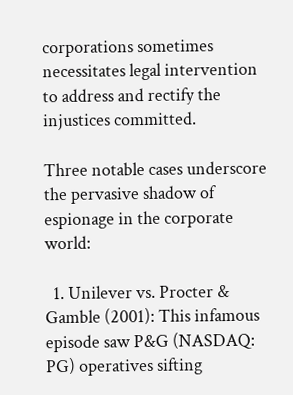corporations sometimes necessitates legal intervention to address and rectify the injustices committed.

Three notable cases underscore the pervasive shadow of espionage in the corporate world:

  1. Unilever vs. Procter & Gamble (2001): This infamous episode saw P&G (NASDAQ: PG) operatives sifting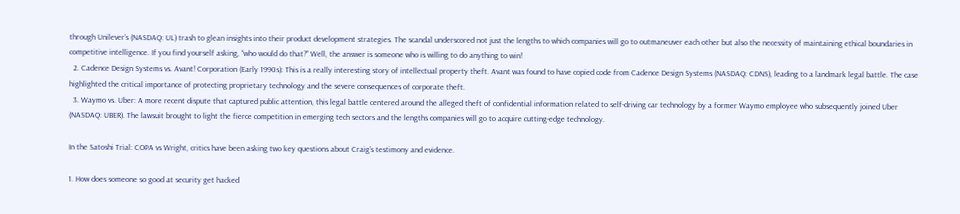through Unilever’s (NASDAQ: UL) trash to glean insights into their product development strategies. The scandal underscored not just the lengths to which companies will go to outmaneuver each other but also the necessity of maintaining ethical boundaries in competitive intelligence. If you find yourself asking, “who would do that?” Well, the answer is someone who is willing to do anything to win!
  2. Cadence Design Systems vs. Avant! Corporation (Early 1990s): This is a really interesting story of intellectual property theft. Avant was found to have copied code from Cadence Design Systems (NASDAQ: CDNS), leading to a landmark legal battle. The case highlighted the critical importance of protecting proprietary technology and the severe consequences of corporate theft.
  3. Waymo vs. Uber: A more recent dispute that captured public attention, this legal battle centered around the alleged theft of confidential information related to self-driving car technology by a former Waymo employee who subsequently joined Uber (NASDAQ: UBER). The lawsuit brought to light the fierce competition in emerging tech sectors and the lengths companies will go to acquire cutting-edge technology.

In the Satoshi Trial: COPA vs Wright, critics have been asking two key questions about Craig’s testimony and evidence.

1. How does someone so good at security get hacked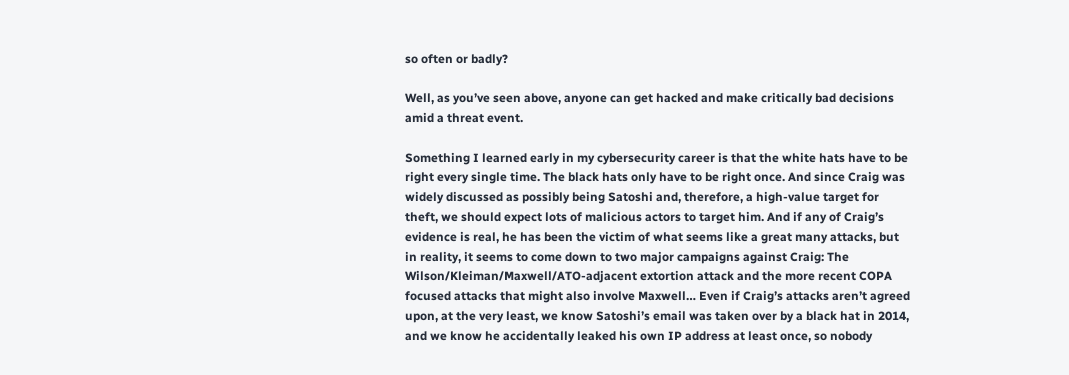so often or badly?

Well, as you’ve seen above, anyone can get hacked and make critically bad decisions amid a threat event.

Something I learned early in my cybersecurity career is that the white hats have to be right every single time. The black hats only have to be right once. And since Craig was widely discussed as possibly being Satoshi and, therefore, a high-value target for theft, we should expect lots of malicious actors to target him. And if any of Craig’s evidence is real, he has been the victim of what seems like a great many attacks, but in reality, it seems to come down to two major campaigns against Craig: The Wilson/Kleiman/Maxwell/ATO-adjacent extortion attack and the more recent COPA focused attacks that might also involve Maxwell… Even if Craig’s attacks aren’t agreed upon, at the very least, we know Satoshi’s email was taken over by a black hat in 2014, and we know he accidentally leaked his own IP address at least once, so nobody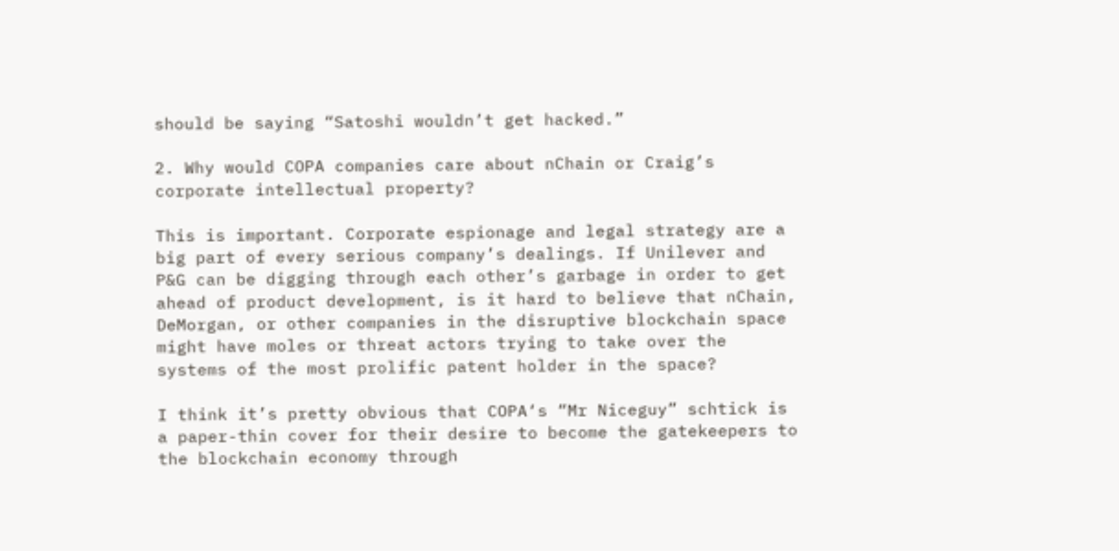should be saying “Satoshi wouldn’t get hacked.”

2. Why would COPA companies care about nChain or Craig’s corporate intellectual property?

This is important. Corporate espionage and legal strategy are a big part of every serious company’s dealings. If Unilever and P&G can be digging through each other’s garbage in order to get ahead of product development, is it hard to believe that nChain, DeMorgan, or other companies in the disruptive blockchain space might have moles or threat actors trying to take over the systems of the most prolific patent holder in the space?

I think it’s pretty obvious that COPA‘s “Mr Niceguy” schtick is a paper-thin cover for their desire to become the gatekeepers to the blockchain economy through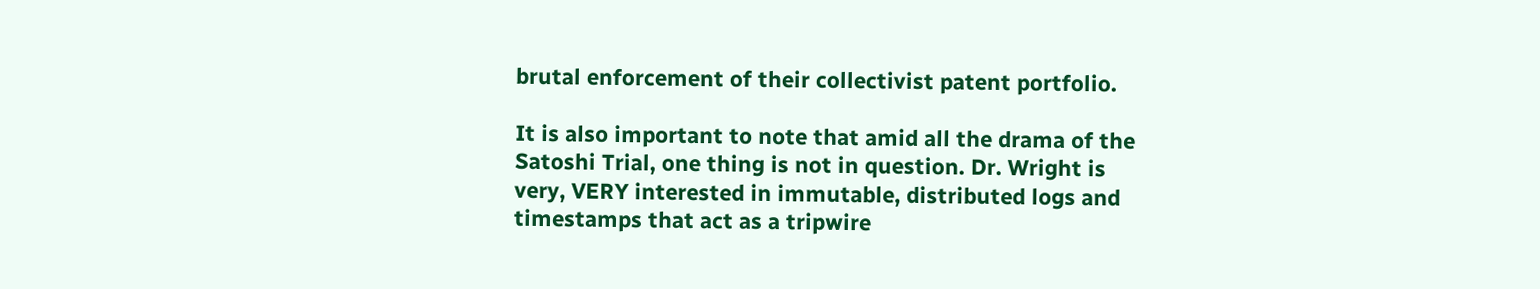brutal enforcement of their collectivist patent portfolio.

It is also important to note that amid all the drama of the Satoshi Trial, one thing is not in question. Dr. Wright is very, VERY interested in immutable, distributed logs and
timestamps that act as a tripwire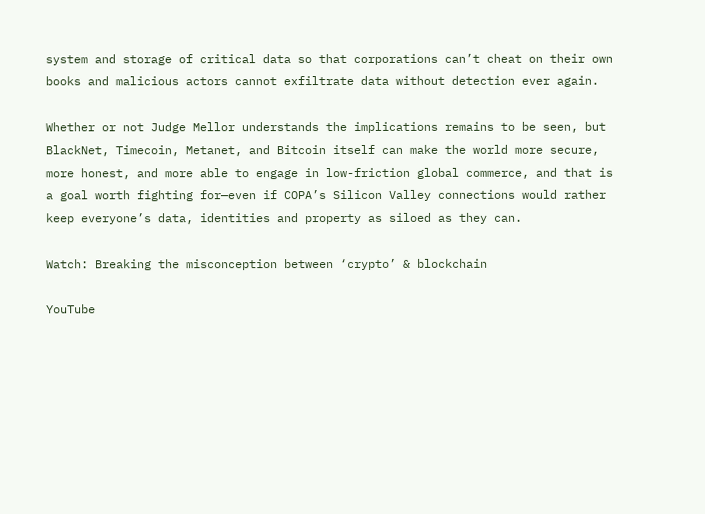system and storage of critical data so that corporations can’t cheat on their own books and malicious actors cannot exfiltrate data without detection ever again.

Whether or not Judge Mellor understands the implications remains to be seen, but BlackNet, Timecoin, Metanet, and Bitcoin itself can make the world more secure, more honest, and more able to engage in low-friction global commerce, and that is a goal worth fighting for—even if COPA’s Silicon Valley connections would rather keep everyone’s data, identities and property as siloed as they can.

Watch: Breaking the misconception between ‘crypto’ & blockchain

YouTube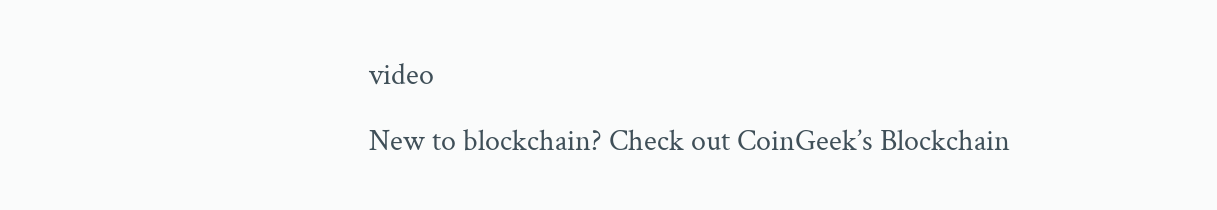video

New to blockchain? Check out CoinGeek’s Blockchain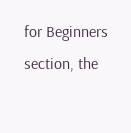for Beginners section, the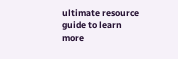ultimate resource guide to learn more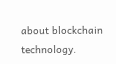about blockchain technology.